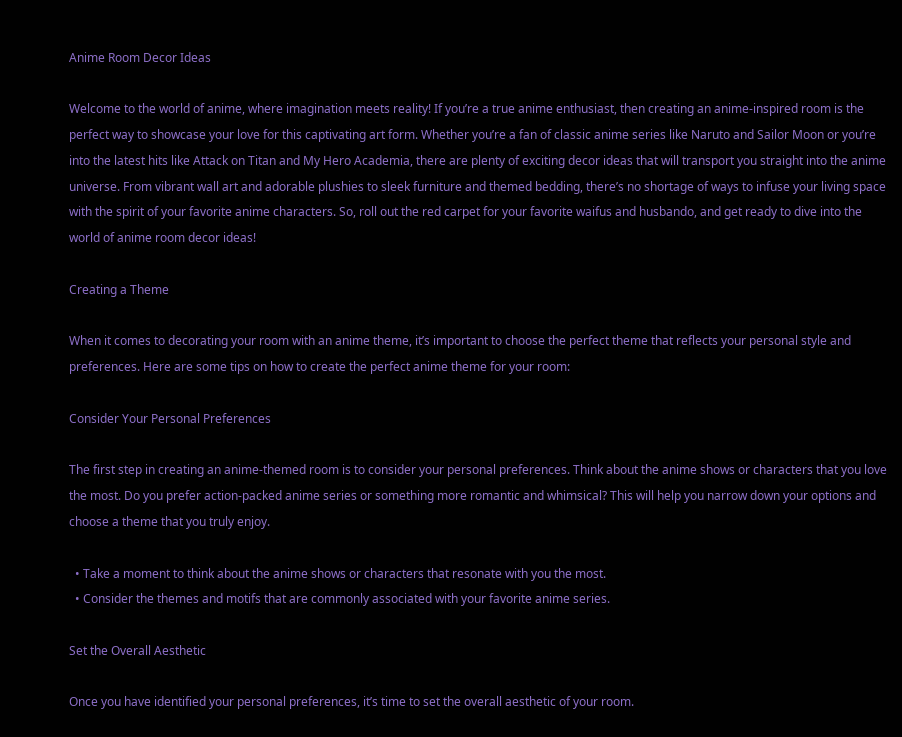Anime Room Decor Ideas

Welcome to the world of anime, where imagination meets reality! If you’re a true anime enthusiast, then creating an anime-inspired room is the perfect way to showcase your love for this captivating art form. Whether you’re a fan of classic anime series like Naruto and Sailor Moon or you’re into the latest hits like Attack on Titan and My Hero Academia, there are plenty of exciting decor ideas that will transport you straight into the anime universe. From vibrant wall art and adorable plushies to sleek furniture and themed bedding, there’s no shortage of ways to infuse your living space with the spirit of your favorite anime characters. So, roll out the red carpet for your favorite waifus and husbando, and get ready to dive into the world of anime room decor ideas!

Creating a Theme

When it comes to decorating your room with an anime theme, it’s important to choose the perfect theme that reflects your personal style and preferences. Here are some tips on how to create the perfect anime theme for your room:

Consider Your Personal Preferences

The first step in creating an anime-themed room is to consider your personal preferences. Think about the anime shows or characters that you love the most. Do you prefer action-packed anime series or something more romantic and whimsical? This will help you narrow down your options and choose a theme that you truly enjoy.

  • Take a moment to think about the anime shows or characters that resonate with you the most.
  • Consider the themes and motifs that are commonly associated with your favorite anime series.

Set the Overall Aesthetic

Once you have identified your personal preferences, it’s time to set the overall aesthetic of your room.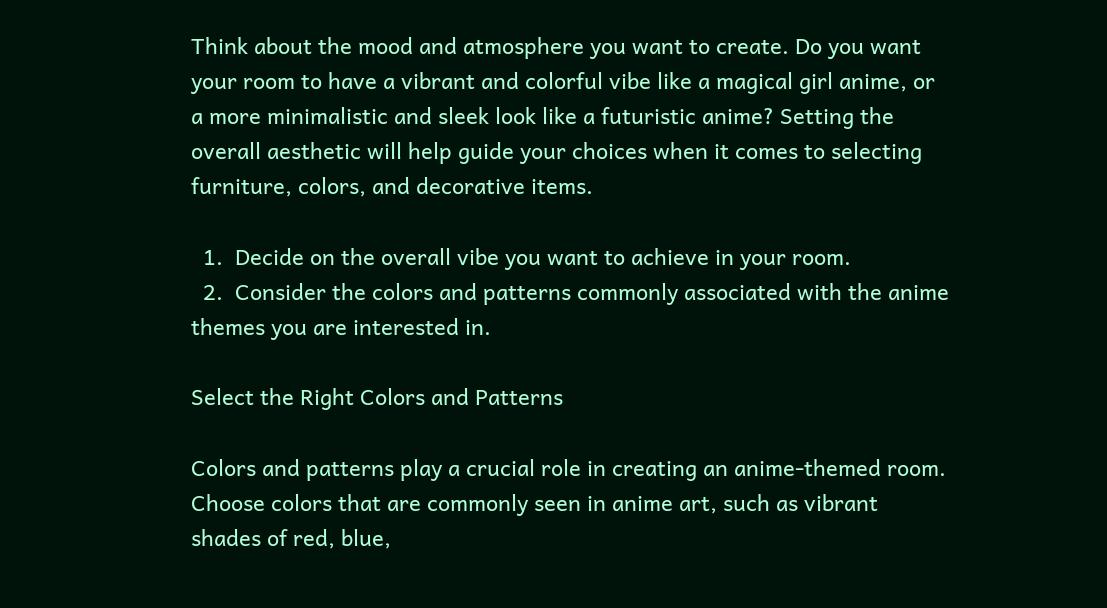Think about the mood and atmosphere you want to create. Do you want your room to have a vibrant and colorful vibe like a magical girl anime, or a more minimalistic and sleek look like a futuristic anime? Setting the overall aesthetic will help guide your choices when it comes to selecting furniture, colors, and decorative items.

  1.  Decide on the overall vibe you want to achieve in your room.
  2.  Consider the colors and patterns commonly associated with the anime themes you are interested in.

Select the Right Colors and Patterns

Colors and patterns play a crucial role in creating an anime-themed room. Choose colors that are commonly seen in anime art, such as vibrant shades of red, blue,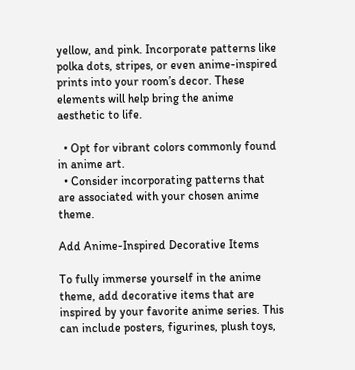yellow, and pink. Incorporate patterns like polka dots, stripes, or even anime-inspired prints into your room’s decor. These elements will help bring the anime aesthetic to life.

  • Opt for vibrant colors commonly found in anime art.
  • Consider incorporating patterns that are associated with your chosen anime theme.

Add Anime-Inspired Decorative Items

To fully immerse yourself in the anime theme, add decorative items that are inspired by your favorite anime series. This can include posters, figurines, plush toys,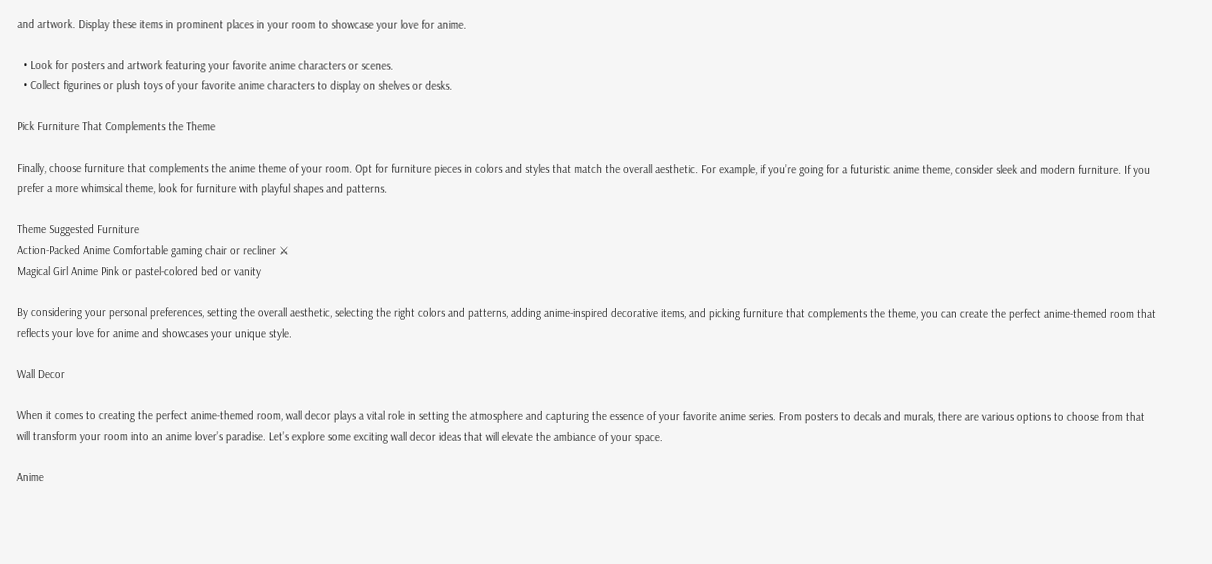and artwork. Display these items in prominent places in your room to showcase your love for anime.

  • Look for posters and artwork featuring your favorite anime characters or scenes.
  • Collect figurines or plush toys of your favorite anime characters to display on shelves or desks.

Pick Furniture That Complements the Theme

Finally, choose furniture that complements the anime theme of your room. Opt for furniture pieces in colors and styles that match the overall aesthetic. For example, if you’re going for a futuristic anime theme, consider sleek and modern furniture. If you prefer a more whimsical theme, look for furniture with playful shapes and patterns.

Theme Suggested Furniture
Action-Packed Anime Comfortable gaming chair or recliner ⚔
Magical Girl Anime Pink or pastel-colored bed or vanity

By considering your personal preferences, setting the overall aesthetic, selecting the right colors and patterns, adding anime-inspired decorative items, and picking furniture that complements the theme, you can create the perfect anime-themed room that reflects your love for anime and showcases your unique style.

Wall Decor

When it comes to creating the perfect anime-themed room, wall decor plays a vital role in setting the atmosphere and capturing the essence of your favorite anime series. From posters to decals and murals, there are various options to choose from that will transform your room into an anime lover’s paradise. Let’s explore some exciting wall decor ideas that will elevate the ambiance of your space.

Anime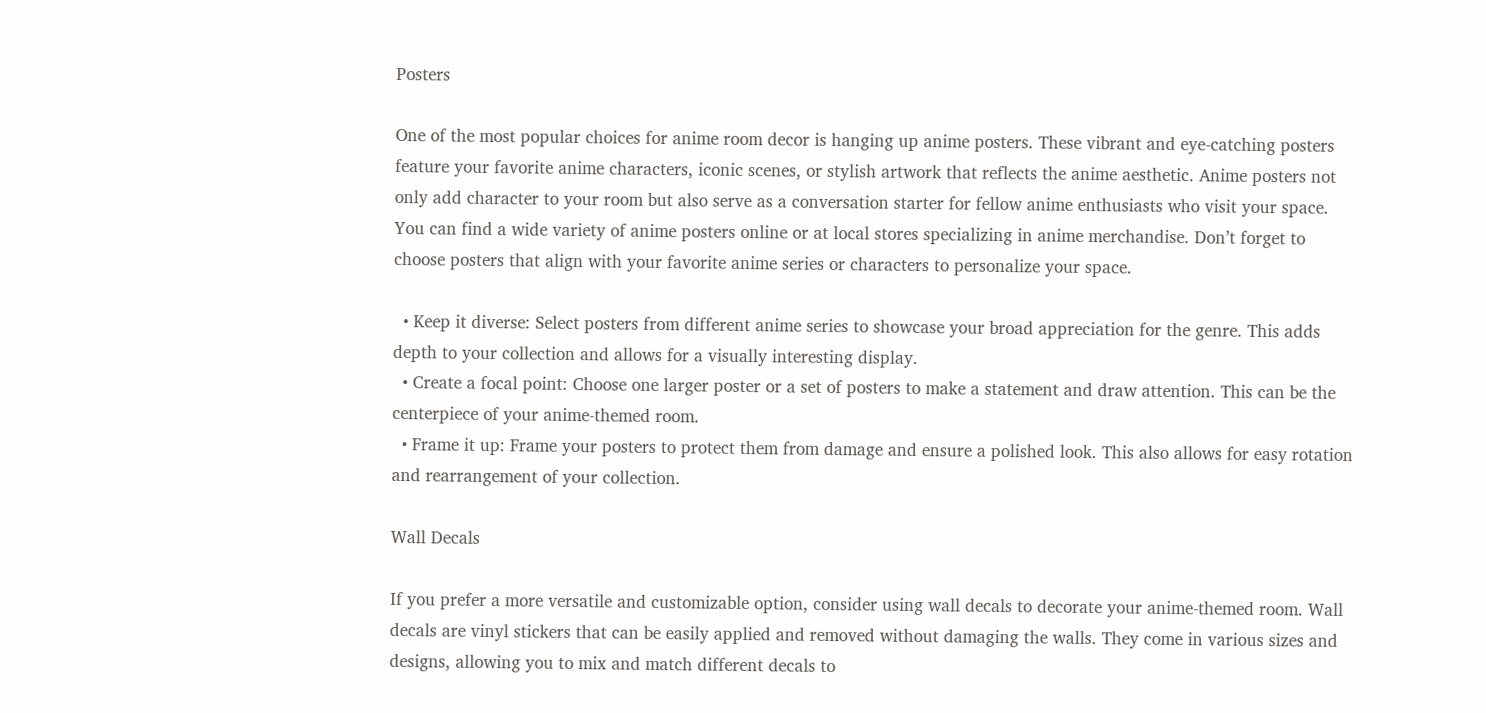Posters

One of the most popular choices for anime room decor is hanging up anime posters. These vibrant and eye-catching posters feature your favorite anime characters, iconic scenes, or stylish artwork that reflects the anime aesthetic. Anime posters not only add character to your room but also serve as a conversation starter for fellow anime enthusiasts who visit your space. You can find a wide variety of anime posters online or at local stores specializing in anime merchandise. Don’t forget to choose posters that align with your favorite anime series or characters to personalize your space.

  • Keep it diverse: Select posters from different anime series to showcase your broad appreciation for the genre. This adds depth to your collection and allows for a visually interesting display.
  • Create a focal point: Choose one larger poster or a set of posters to make a statement and draw attention. This can be the centerpiece of your anime-themed room.
  • Frame it up: Frame your posters to protect them from damage and ensure a polished look. This also allows for easy rotation and rearrangement of your collection.

Wall Decals

If you prefer a more versatile and customizable option, consider using wall decals to decorate your anime-themed room. Wall decals are vinyl stickers that can be easily applied and removed without damaging the walls. They come in various sizes and designs, allowing you to mix and match different decals to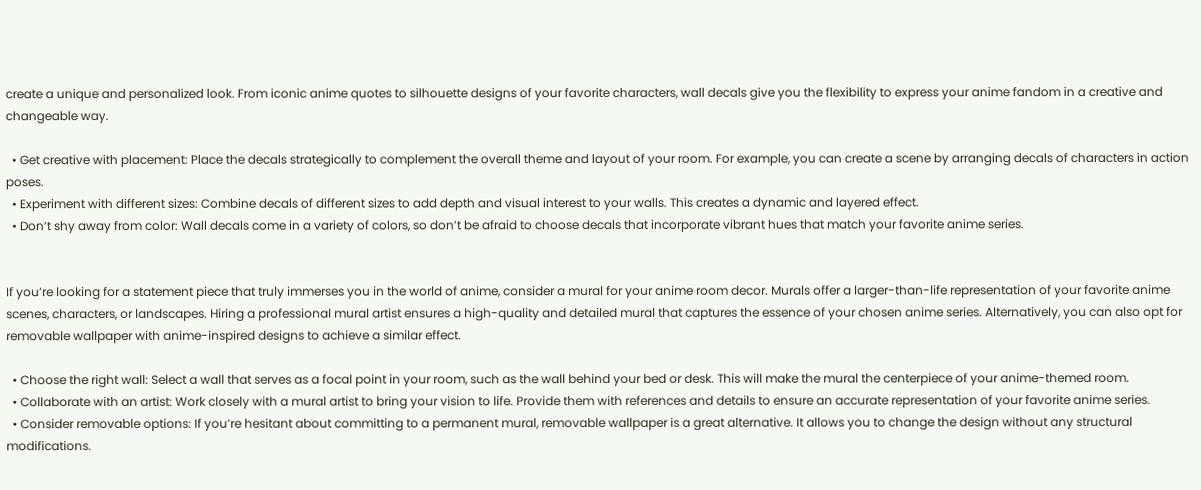create a unique and personalized look. From iconic anime quotes to silhouette designs of your favorite characters, wall decals give you the flexibility to express your anime fandom in a creative and changeable way.

  • Get creative with placement: Place the decals strategically to complement the overall theme and layout of your room. For example, you can create a scene by arranging decals of characters in action poses.
  • Experiment with different sizes: Combine decals of different sizes to add depth and visual interest to your walls. This creates a dynamic and layered effect.
  • Don’t shy away from color: Wall decals come in a variety of colors, so don’t be afraid to choose decals that incorporate vibrant hues that match your favorite anime series.


If you’re looking for a statement piece that truly immerses you in the world of anime, consider a mural for your anime room decor. Murals offer a larger-than-life representation of your favorite anime scenes, characters, or landscapes. Hiring a professional mural artist ensures a high-quality and detailed mural that captures the essence of your chosen anime series. Alternatively, you can also opt for removable wallpaper with anime-inspired designs to achieve a similar effect.

  • Choose the right wall: Select a wall that serves as a focal point in your room, such as the wall behind your bed or desk. This will make the mural the centerpiece of your anime-themed room.
  • Collaborate with an artist: Work closely with a mural artist to bring your vision to life. Provide them with references and details to ensure an accurate representation of your favorite anime series.
  • Consider removable options: If you’re hesitant about committing to a permanent mural, removable wallpaper is a great alternative. It allows you to change the design without any structural modifications.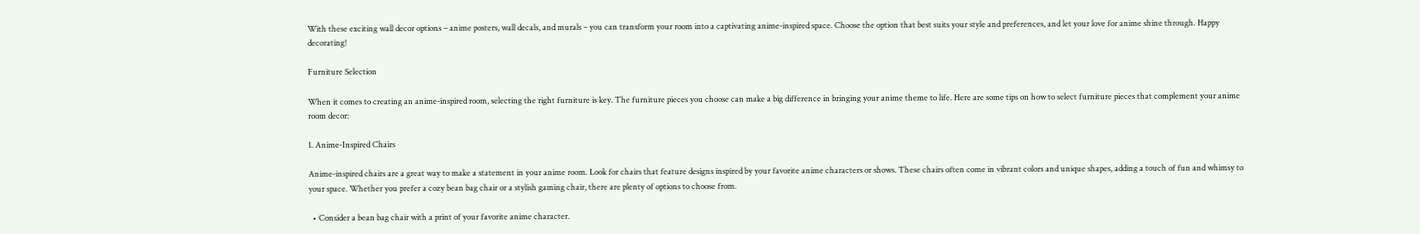With these exciting wall decor options – anime posters, wall decals, and murals – you can transform your room into a captivating anime-inspired space. Choose the option that best suits your style and preferences, and let your love for anime shine through. Happy decorating!

Furniture Selection

When it comes to creating an anime-inspired room, selecting the right furniture is key. The furniture pieces you choose can make a big difference in bringing your anime theme to life. Here are some tips on how to select furniture pieces that complement your anime room decor:

1. Anime-Inspired Chairs

Anime-inspired chairs are a great way to make a statement in your anime room. Look for chairs that feature designs inspired by your favorite anime characters or shows. These chairs often come in vibrant colors and unique shapes, adding a touch of fun and whimsy to your space. Whether you prefer a cozy bean bag chair or a stylish gaming chair, there are plenty of options to choose from.

  • Consider a bean bag chair with a print of your favorite anime character.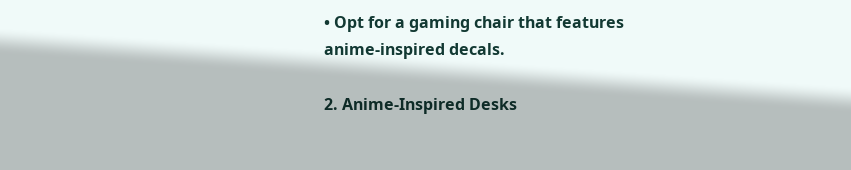• Opt for a gaming chair that features anime-inspired decals.

2. Anime-Inspired Desks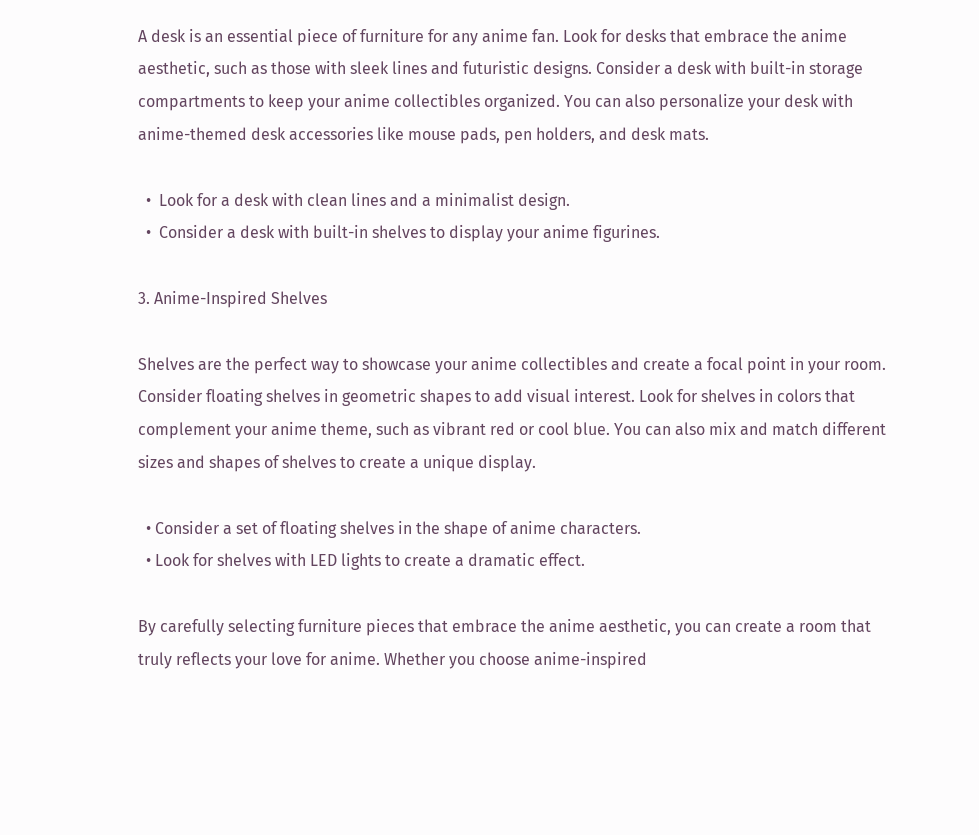A desk is an essential piece of furniture for any anime fan. Look for desks that embrace the anime aesthetic, such as those with sleek lines and futuristic designs. Consider a desk with built-in storage compartments to keep your anime collectibles organized. You can also personalize your desk with anime-themed desk accessories like mouse pads, pen holders, and desk mats.

  •  Look for a desk with clean lines and a minimalist design.
  •  Consider a desk with built-in shelves to display your anime figurines.

3. Anime-Inspired Shelves

Shelves are the perfect way to showcase your anime collectibles and create a focal point in your room. Consider floating shelves in geometric shapes to add visual interest. Look for shelves in colors that complement your anime theme, such as vibrant red or cool blue. You can also mix and match different sizes and shapes of shelves to create a unique display.

  • Consider a set of floating shelves in the shape of anime characters.
  • Look for shelves with LED lights to create a dramatic effect.

By carefully selecting furniture pieces that embrace the anime aesthetic, you can create a room that truly reflects your love for anime. Whether you choose anime-inspired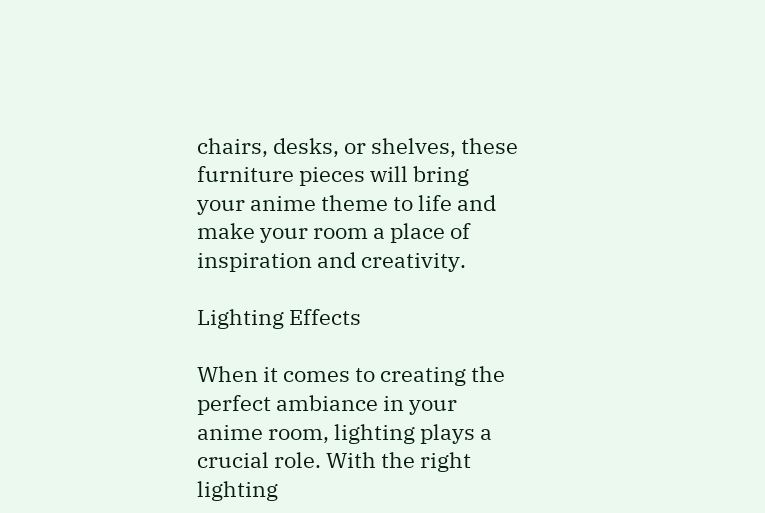chairs, desks, or shelves, these furniture pieces will bring your anime theme to life and make your room a place of inspiration and creativity.

Lighting Effects

When it comes to creating the perfect ambiance in your anime room, lighting plays a crucial role. With the right lighting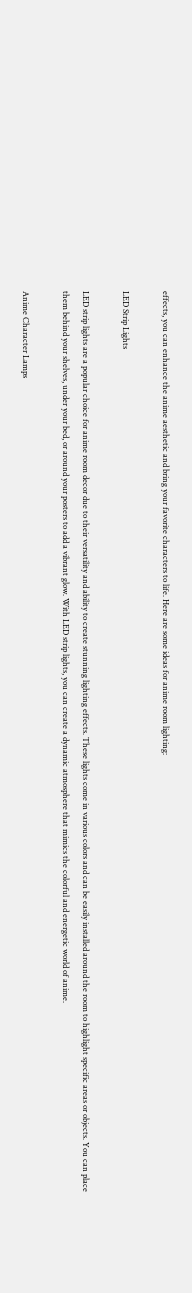effects, you can enhance the anime aesthetic and bring your favorite characters to life. Here are some ideas for anime room lighting:

LED Strip Lights

LED strip lights are a popular choice for anime room decor due to their versatility and ability to create stunning lighting effects. These lights come in various colors and can be easily installed around the room to highlight specific areas or objects. You can place them behind your shelves, under your bed, or around your posters to add a vibrant glow. With LED strip lights, you can create a dynamic atmosphere that mimics the colorful and energetic world of anime.

Anime Character Lamps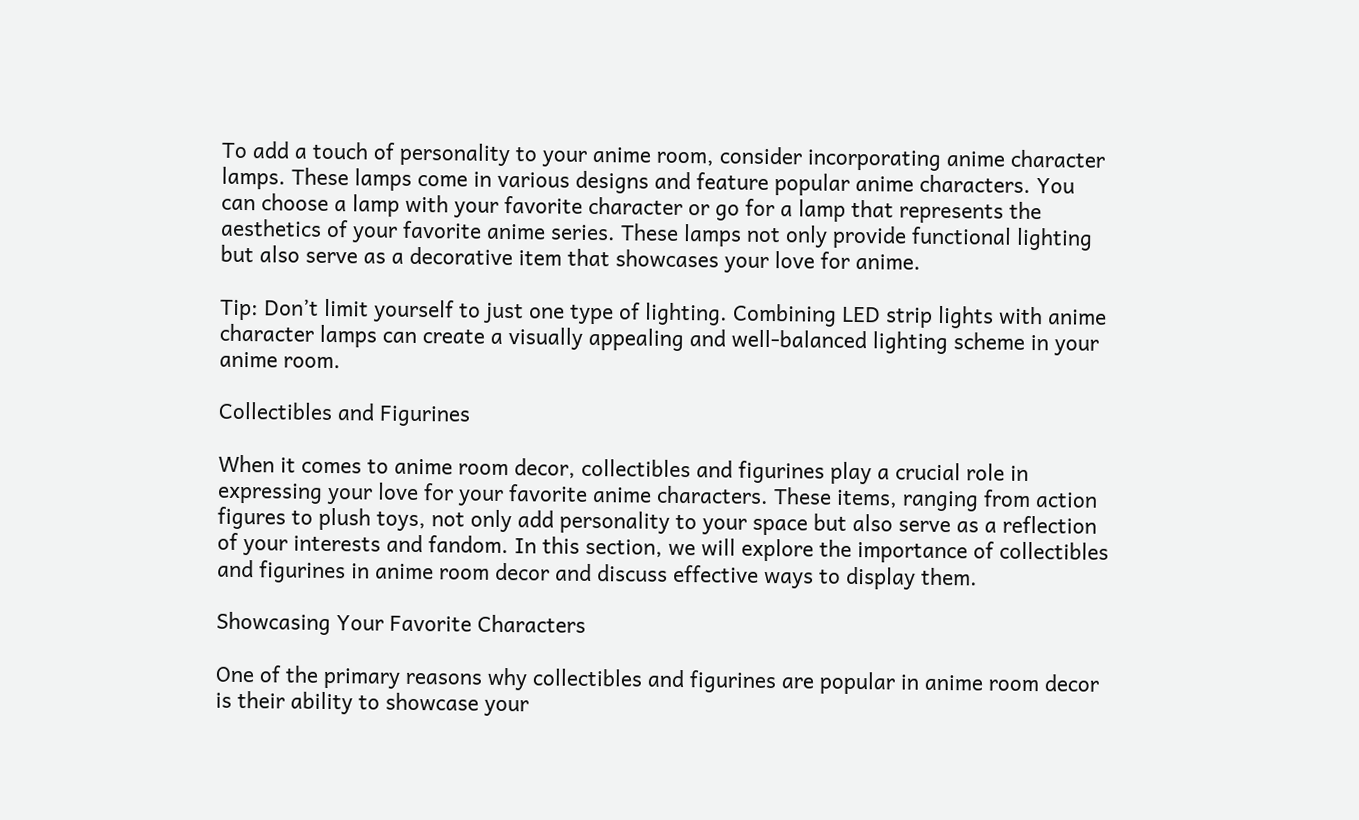To add a touch of personality to your anime room, consider incorporating anime character lamps. These lamps come in various designs and feature popular anime characters. You can choose a lamp with your favorite character or go for a lamp that represents the aesthetics of your favorite anime series. These lamps not only provide functional lighting but also serve as a decorative item that showcases your love for anime.

Tip: Don’t limit yourself to just one type of lighting. Combining LED strip lights with anime character lamps can create a visually appealing and well-balanced lighting scheme in your anime room.

Collectibles and Figurines

When it comes to anime room decor, collectibles and figurines play a crucial role in expressing your love for your favorite anime characters. These items, ranging from action figures to plush toys, not only add personality to your space but also serve as a reflection of your interests and fandom. In this section, we will explore the importance of collectibles and figurines in anime room decor and discuss effective ways to display them.

Showcasing Your Favorite Characters

One of the primary reasons why collectibles and figurines are popular in anime room decor is their ability to showcase your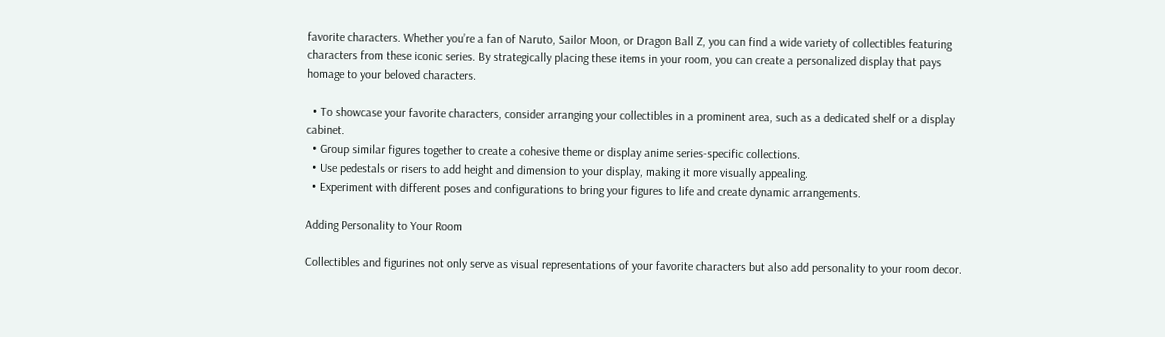favorite characters. Whether you’re a fan of Naruto, Sailor Moon, or Dragon Ball Z, you can find a wide variety of collectibles featuring characters from these iconic series. By strategically placing these items in your room, you can create a personalized display that pays homage to your beloved characters.

  • To showcase your favorite characters, consider arranging your collectibles in a prominent area, such as a dedicated shelf or a display cabinet.
  • Group similar figures together to create a cohesive theme or display anime series-specific collections.
  • Use pedestals or risers to add height and dimension to your display, making it more visually appealing.
  • Experiment with different poses and configurations to bring your figures to life and create dynamic arrangements.

Adding Personality to Your Room

Collectibles and figurines not only serve as visual representations of your favorite characters but also add personality to your room decor.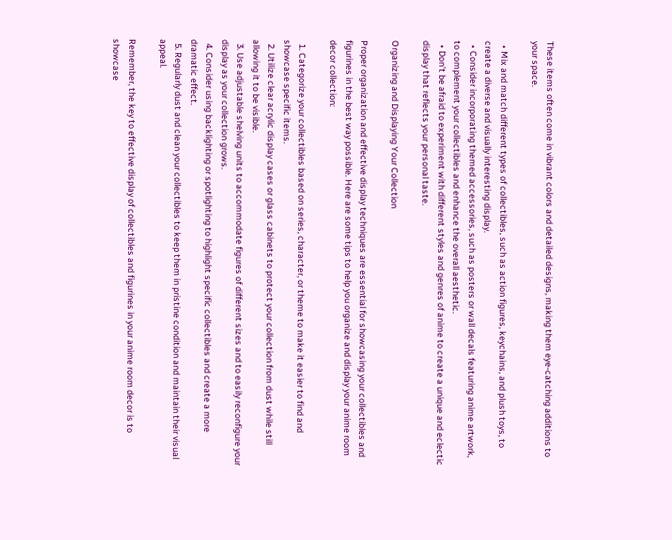These items often come in vibrant colors and detailed designs, making them eye-catching additions to your space.

  • Mix and match different types of collectibles, such as action figures, keychains, and plush toys, to create a diverse and visually interesting display.
  • Consider incorporating themed accessories, such as posters or wall decals featuring anime artwork, to complement your collectibles and enhance the overall aesthetic.
  • Don’t be afraid to experiment with different styles and genres of anime to create a unique and eclectic display that reflects your personal taste.

Organizing and Displaying Your Collection

Proper organization and effective display techniques are essential for showcasing your collectibles and figurines in the best way possible. Here are some tips to help you organize and display your anime room decor collection:

  1. Categorize your collectibles based on series, character, or theme to make it easier to find and showcase specific items.
  2. Utilize clear acrylic display cases or glass cabinets to protect your collection from dust while still allowing it to be visible.
  3. Use adjustable shelving units to accommodate figures of different sizes and to easily reconfigure your display as your collection grows.
  4. Consider using backlighting or spotlighting to highlight specific collectibles and create a more dramatic effect.
  5. Regularly dust and clean your collectibles to keep them in pristine condition and maintain their visual appeal.

Remember, the key to effective display of collectibles and figurines in your anime room decor is to showcase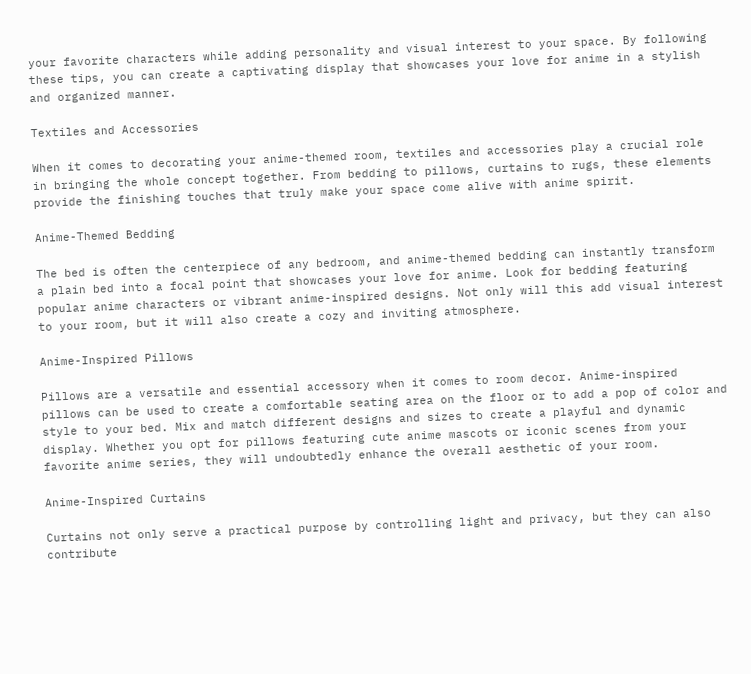your favorite characters while adding personality and visual interest to your space. By following these tips, you can create a captivating display that showcases your love for anime in a stylish and organized manner.

Textiles and Accessories

When it comes to decorating your anime-themed room, textiles and accessories play a crucial role in bringing the whole concept together. From bedding to pillows, curtains to rugs, these elements provide the finishing touches that truly make your space come alive with anime spirit.

Anime-Themed Bedding

The bed is often the centerpiece of any bedroom, and anime-themed bedding can instantly transform a plain bed into a focal point that showcases your love for anime. Look for bedding featuring popular anime characters or vibrant anime-inspired designs. Not only will this add visual interest to your room, but it will also create a cozy and inviting atmosphere.

Anime-Inspired Pillows

Pillows are a versatile and essential accessory when it comes to room decor. Anime-inspired pillows can be used to create a comfortable seating area on the floor or to add a pop of color and style to your bed. Mix and match different designs and sizes to create a playful and dynamic display. Whether you opt for pillows featuring cute anime mascots or iconic scenes from your favorite anime series, they will undoubtedly enhance the overall aesthetic of your room.

Anime-Inspired Curtains

Curtains not only serve a practical purpose by controlling light and privacy, but they can also contribute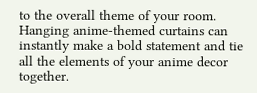to the overall theme of your room. Hanging anime-themed curtains can instantly make a bold statement and tie all the elements of your anime decor together.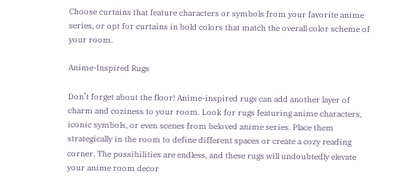Choose curtains that feature characters or symbols from your favorite anime series, or opt for curtains in bold colors that match the overall color scheme of your room.

Anime-Inspired Rugs

Don’t forget about the floor! Anime-inspired rugs can add another layer of charm and coziness to your room. Look for rugs featuring anime characters, iconic symbols, or even scenes from beloved anime series. Place them strategically in the room to define different spaces or create a cozy reading corner. The possibilities are endless, and these rugs will undoubtedly elevate your anime room decor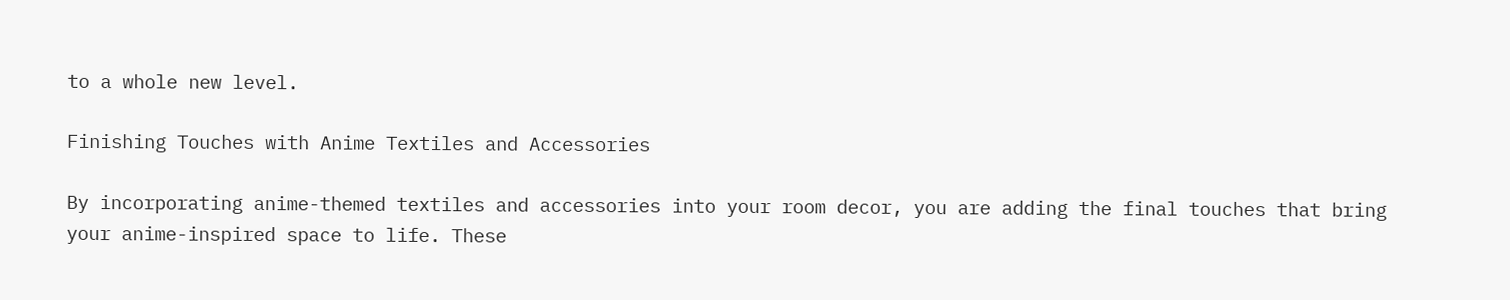to a whole new level.

Finishing Touches with Anime Textiles and Accessories

By incorporating anime-themed textiles and accessories into your room decor, you are adding the final touches that bring your anime-inspired space to life. These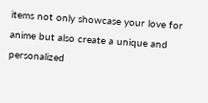items not only showcase your love for anime but also create a unique and personalized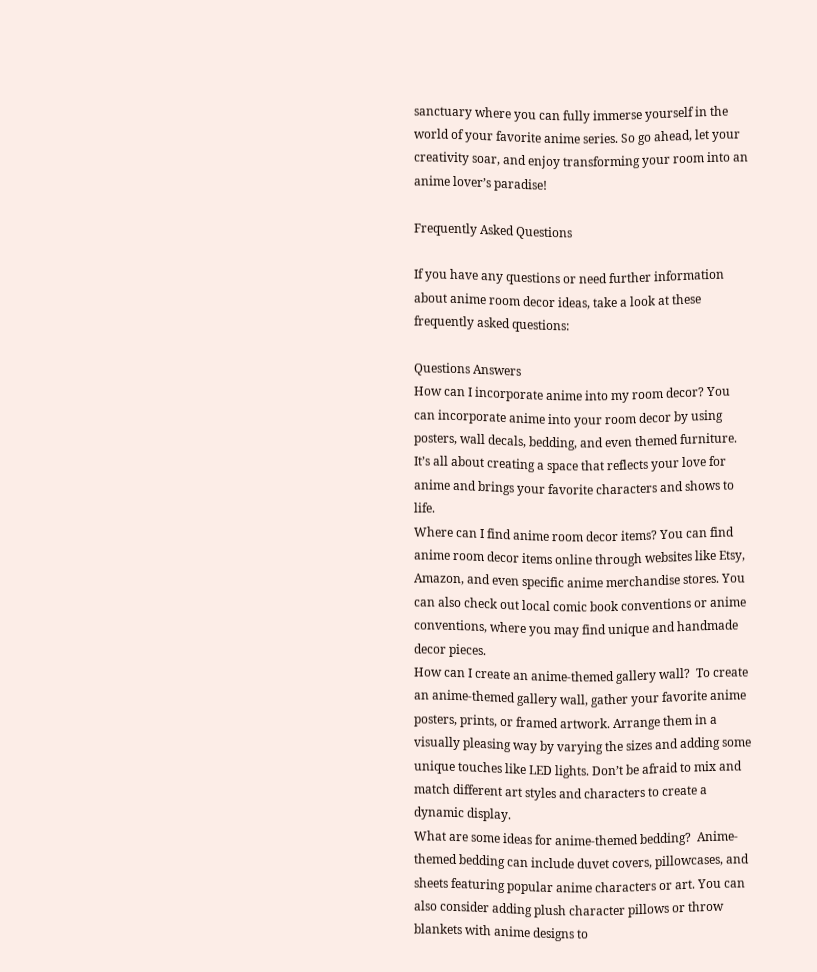sanctuary where you can fully immerse yourself in the world of your favorite anime series. So go ahead, let your creativity soar, and enjoy transforming your room into an anime lover’s paradise!

Frequently Asked Questions

If you have any questions or need further information about anime room decor ideas, take a look at these frequently asked questions:

Questions Answers
How can I incorporate anime into my room decor? You can incorporate anime into your room decor by using posters, wall decals, bedding, and even themed furniture. It’s all about creating a space that reflects your love for anime and brings your favorite characters and shows to life.
Where can I find anime room decor items? You can find anime room decor items online through websites like Etsy, Amazon, and even specific anime merchandise stores. You can also check out local comic book conventions or anime conventions, where you may find unique and handmade decor pieces.
How can I create an anime-themed gallery wall?  To create an anime-themed gallery wall, gather your favorite anime posters, prints, or framed artwork. Arrange them in a visually pleasing way by varying the sizes and adding some unique touches like LED lights. Don’t be afraid to mix and match different art styles and characters to create a dynamic display.
What are some ideas for anime-themed bedding?  Anime-themed bedding can include duvet covers, pillowcases, and sheets featuring popular anime characters or art. You can also consider adding plush character pillows or throw blankets with anime designs to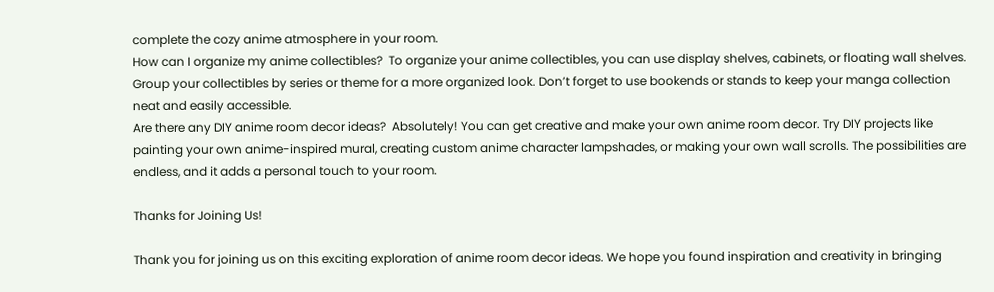complete the cozy anime atmosphere in your room.
How can I organize my anime collectibles?  To organize your anime collectibles, you can use display shelves, cabinets, or floating wall shelves. Group your collectibles by series or theme for a more organized look. Don’t forget to use bookends or stands to keep your manga collection neat and easily accessible.
Are there any DIY anime room decor ideas?  Absolutely! You can get creative and make your own anime room decor. Try DIY projects like painting your own anime-inspired mural, creating custom anime character lampshades, or making your own wall scrolls. The possibilities are endless, and it adds a personal touch to your room.

Thanks for Joining Us!

Thank you for joining us on this exciting exploration of anime room decor ideas. We hope you found inspiration and creativity in bringing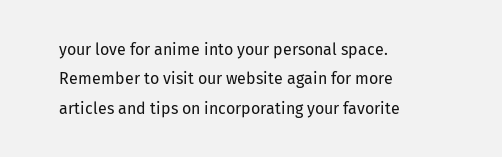your love for anime into your personal space. Remember to visit our website again for more articles and tips on incorporating your favorite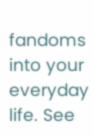fandoms into your everyday life. See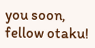you soon, fellow otaku!